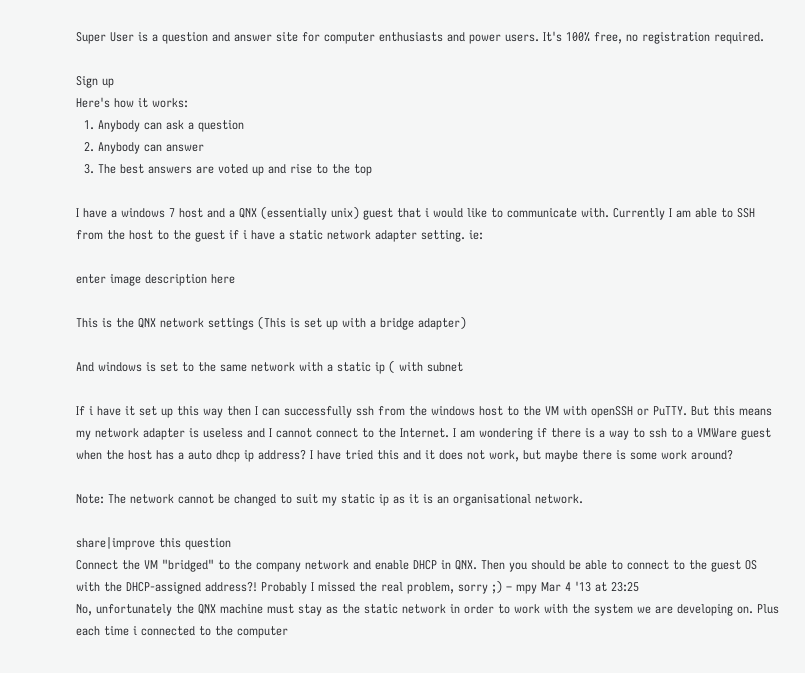Super User is a question and answer site for computer enthusiasts and power users. It's 100% free, no registration required.

Sign up
Here's how it works:
  1. Anybody can ask a question
  2. Anybody can answer
  3. The best answers are voted up and rise to the top

I have a windows 7 host and a QNX (essentially unix) guest that i would like to communicate with. Currently I am able to SSH from the host to the guest if i have a static network adapter setting. ie:

enter image description here

This is the QNX network settings (This is set up with a bridge adapter)

And windows is set to the same network with a static ip ( with subnet

If i have it set up this way then I can successfully ssh from the windows host to the VM with openSSH or PuTTY. But this means my network adapter is useless and I cannot connect to the Internet. I am wondering if there is a way to ssh to a VMWare guest when the host has a auto dhcp ip address? I have tried this and it does not work, but maybe there is some work around?

Note: The network cannot be changed to suit my static ip as it is an organisational network.

share|improve this question
Connect the VM "bridged" to the company network and enable DHCP in QNX. Then you should be able to connect to the guest OS with the DHCP-assigned address?! Probably I missed the real problem, sorry ;) – mpy Mar 4 '13 at 23:25
No, unfortunately the QNX machine must stay as the static network in order to work with the system we are developing on. Plus each time i connected to the computer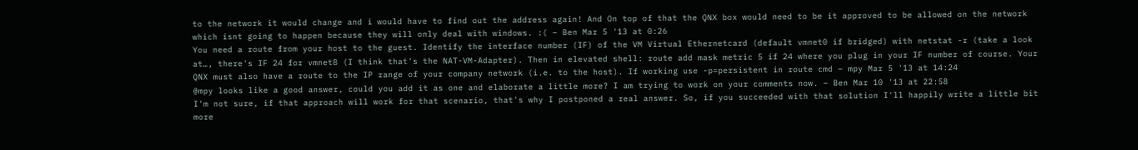to the network it would change and i would have to find out the address again! And On top of that the QNX box would need to be it approved to be allowed on the network which isnt going to happen because they will only deal with windows. :( – Ben Mar 5 '13 at 0:26
You need a route from your host to the guest. Identify the interface number (IF) of the VM Virtual Ethernetcard (default vmnet0 if bridged) with netstat -r (take a look at…, there's IF 24 for vmnet8 (I think that's the NAT-VM-Adapter). Then in elevated shell: route add mask metric 5 if 24 where you plug in your IF number of course. Your QNX must also have a route to the IP range of your company network (i.e. to the host). If working use -p=persistent in route cmd – mpy Mar 5 '13 at 14:24
@mpy looks like a good answer, could you add it as one and elaborate a little more? I am trying to work on your comments now. – Ben Mar 10 '13 at 22:58
I'm not sure, if that approach will work for that scenario, that's why I postponed a real answer. So, if you succeeded with that solution I'll happily write a little bit more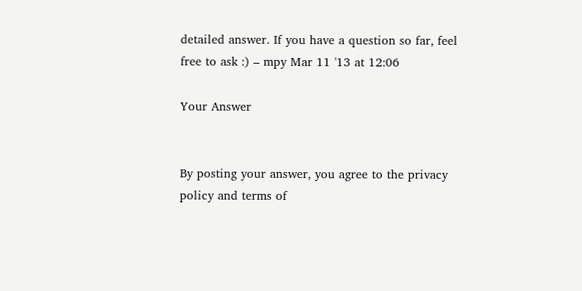detailed answer. If you have a question so far, feel free to ask :) – mpy Mar 11 '13 at 12:06

Your Answer


By posting your answer, you agree to the privacy policy and terms of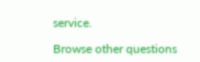service.

Browse other questions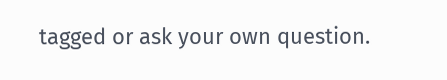tagged or ask your own question.